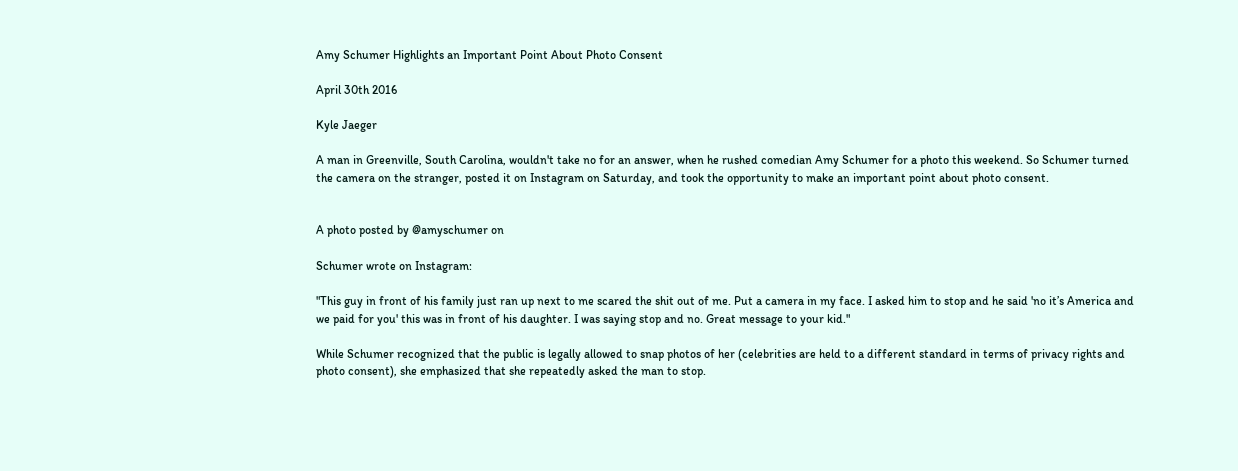Amy Schumer Highlights an Important Point About Photo Consent

April 30th 2016

Kyle Jaeger

A man in Greenville, South Carolina, wouldn't take no for an answer, when he rushed comedian Amy Schumer for a photo this weekend. So Schumer turned the camera on the stranger, posted it on Instagram on Saturday, and took the opportunity to make an important point about photo consent.


A photo posted by @amyschumer on

Schumer wrote on Instagram:

"This guy in front of his family just ran up next to me scared the shit out of me. Put a camera in my face. I asked him to stop and he said 'no it’s America and we paid for you' this was in front of his daughter. I was saying stop and no. Great message to your kid."

While Schumer recognized that the public is legally allowed to snap photos of her (celebrities are held to a different standard in terms of privacy rights and photo consent), she emphasized that she repeatedly asked the man to stop.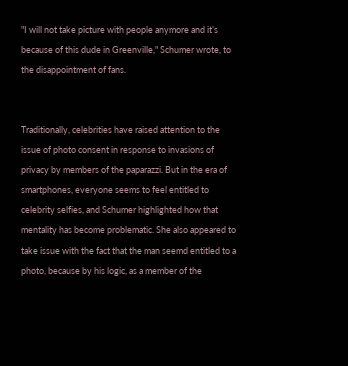"I will not take picture with people anymore and it’s because of this dude in Greenville," Schumer wrote, to the disappointment of fans.


Traditionally, celebrities have raised attention to the issue of photo consent in response to invasions of privacy by members of the paparazzi. But in the era of smartphones, everyone seems to feel entitled to celebrity selfies, and Schumer highlighted how that mentality has become problematic. She also appeared to take issue with the fact that the man seemd entitled to a photo, because by his logic, as a member of the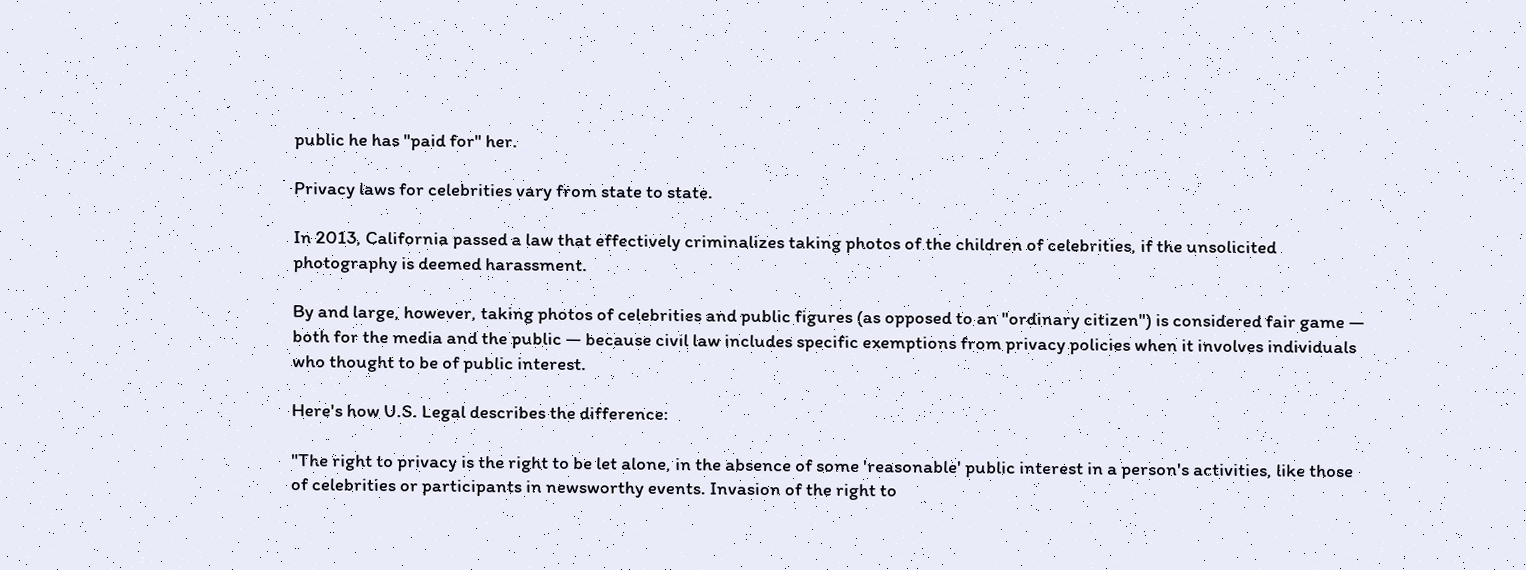public he has "paid for" her.

Privacy laws for celebrities vary from state to state.

In 2013, California passed a law that effectively criminalizes taking photos of the children of celebrities, if the unsolicited photography is deemed harassment.

By and large, however, taking photos of celebrities and public figures (as opposed to an "ordinary citizen") is considered fair game — both for the media and the public — because civil law includes specific exemptions from privacy policies when it involves individuals who thought to be of public interest.

Here's how U.S. Legal describes the difference:

"The right to privacy is the right to be let alone, in the absence of some 'reasonable' public interest in a person's activities, like those of celebrities or participants in newsworthy events. Invasion of the right to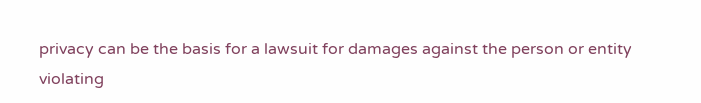privacy can be the basis for a lawsuit for damages against the person or entity violating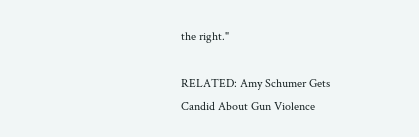the right."

RELATED: Amy Schumer Gets Candid About Gun Violence